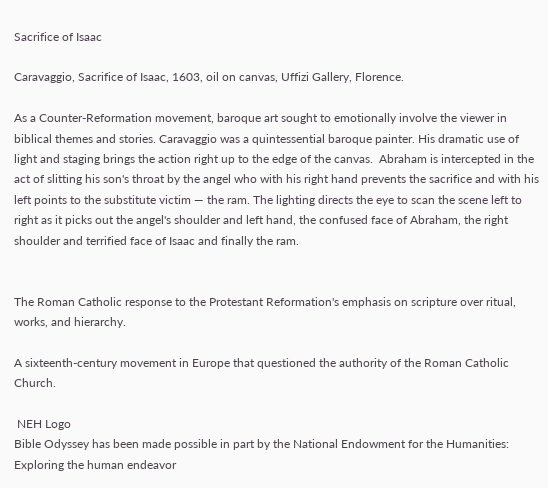Sacrifice of Isaac

Caravaggio, Sacrifice of Isaac, 1603, oil on canvas, Uffizi Gallery, Florence.

As a Counter-Reformation movement, baroque art sought to emotionally involve the viewer in biblical themes and stories. Caravaggio was a quintessential baroque painter. His dramatic use of light and staging brings the action right up to the edge of the canvas.  Abraham is intercepted in the act of slitting his son's throat by the angel who with his right hand prevents the sacrifice and with his left points to the substitute victim — the ram. The lighting directs the eye to scan the scene left to right as it picks out the angel's shoulder and left hand, the confused face of Abraham, the right shoulder and terrified face of Isaac and finally the ram.


The Roman Catholic response to the Protestant Reformation's emphasis on scripture over ritual, works, and hierarchy.

A sixteenth-century movement in Europe that questioned the authority of the Roman Catholic Church.

 NEH Logo
Bible Odyssey has been made possible in part by the National Endowment for the Humanities: Exploring the human endeavor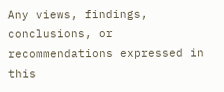Any views, findings, conclusions, or recommendations expressed in this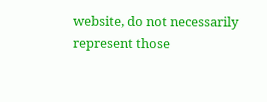website, do not necessarily represent those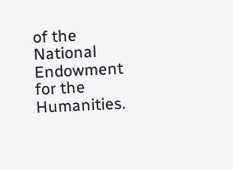of the National Endowment for the Humanities.